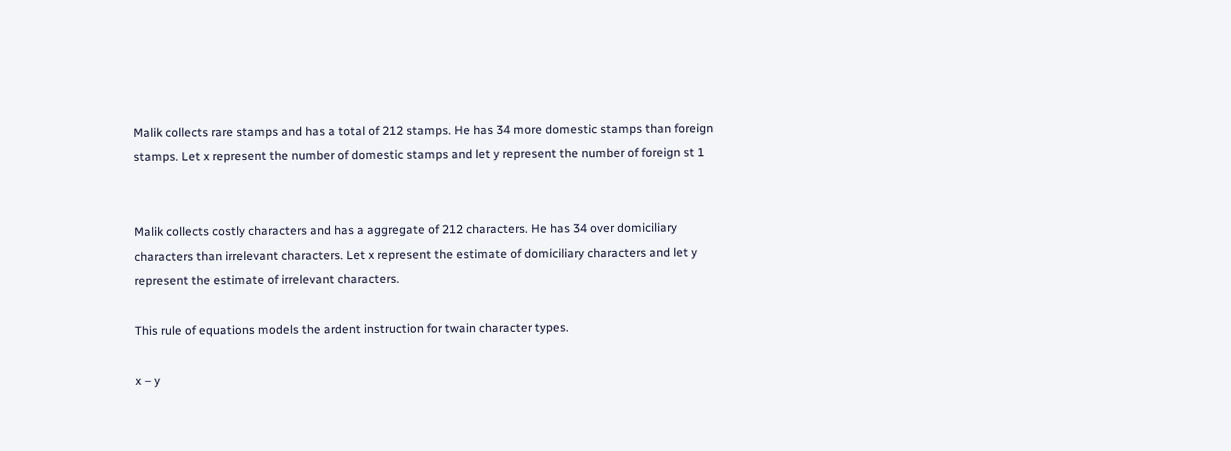Malik collects rare stamps and has a total of 212 stamps. He has 34 more domestic stamps than foreign stamps. Let x represent the number of domestic stamps and let y represent the number of foreign st 1


Malik collects costly characters and has a aggregate of 212 characters. He has 34 over domiciliary characters than irrelevant characters. Let x represent the estimate of domiciliary characters and let y represent the estimate of irrelevant characters.

This rule of equations models the ardent instruction for twain character types.

x – y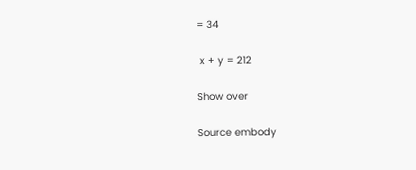= 34

 x + y = 212

Show over

Source embody